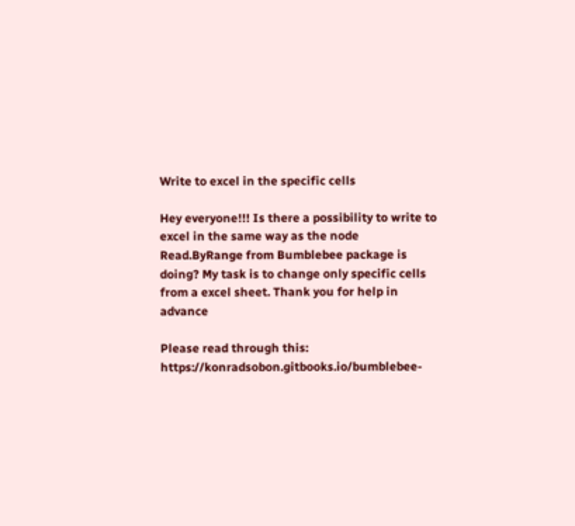Write to excel in the specific cells

Hey everyone!!! Is there a possibility to write to excel in the same way as the node Read.ByRange from Bumblebee package is doing? My task is to change only specific cells from a excel sheet. Thank you for help in advance

Please read through this: https://konradsobon.gitbooks.io/bumblebee-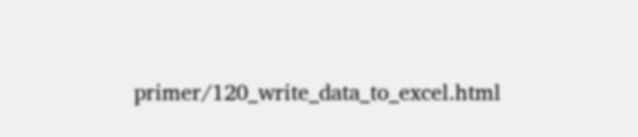primer/120_write_data_to_excel.html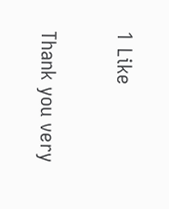1 Like

Thank you very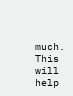much. This will help